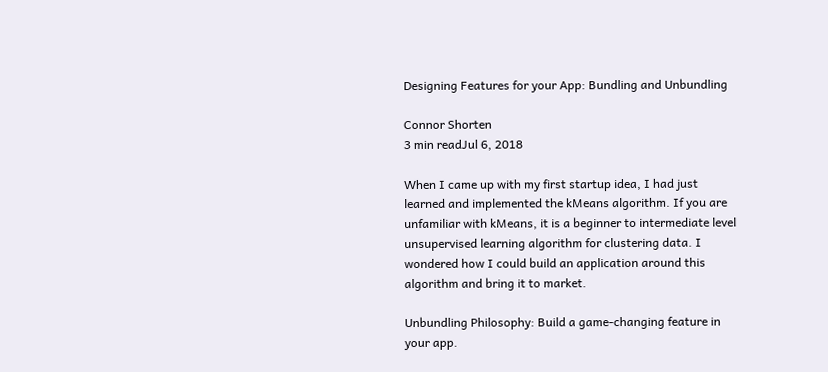Designing Features for your App: Bundling and Unbundling

Connor Shorten
3 min readJul 6, 2018

When I came up with my first startup idea, I had just learned and implemented the kMeans algorithm. If you are unfamiliar with kMeans, it is a beginner to intermediate level unsupervised learning algorithm for clustering data. I wondered how I could build an application around this algorithm and bring it to market.

Unbundling Philosophy: Build a game-changing feature in your app.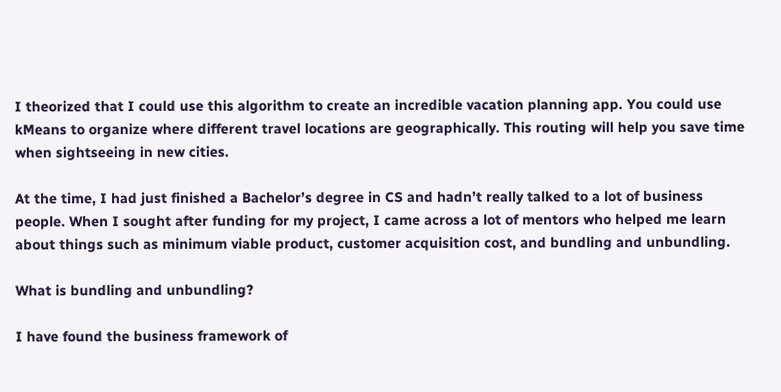I theorized that I could use this algorithm to create an incredible vacation planning app. You could use kMeans to organize where different travel locations are geographically. This routing will help you save time when sightseeing in new cities.

At the time, I had just finished a Bachelor’s degree in CS and hadn’t really talked to a lot of business people. When I sought after funding for my project, I came across a lot of mentors who helped me learn about things such as minimum viable product, customer acquisition cost, and bundling and unbundling.

What is bundling and unbundling?

I have found the business framework of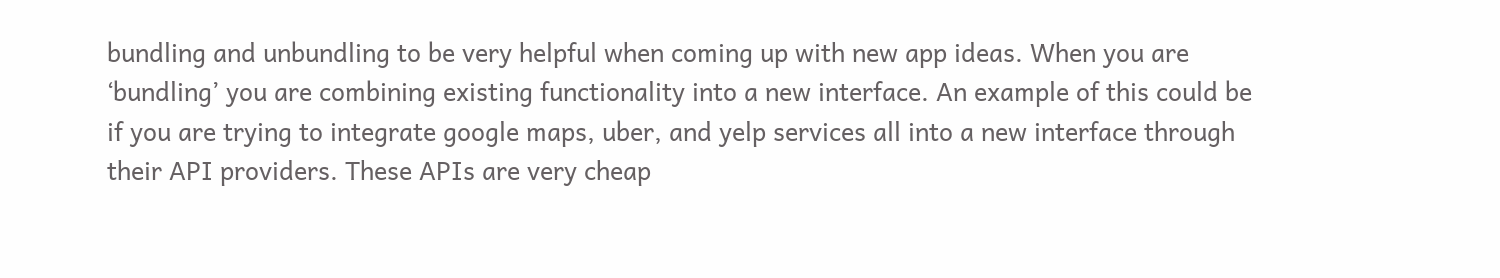bundling and unbundling to be very helpful when coming up with new app ideas. When you are ‘bundling’ you are combining existing functionality into a new interface. An example of this could be if you are trying to integrate google maps, uber, and yelp services all into a new interface through their API providers. These APIs are very cheap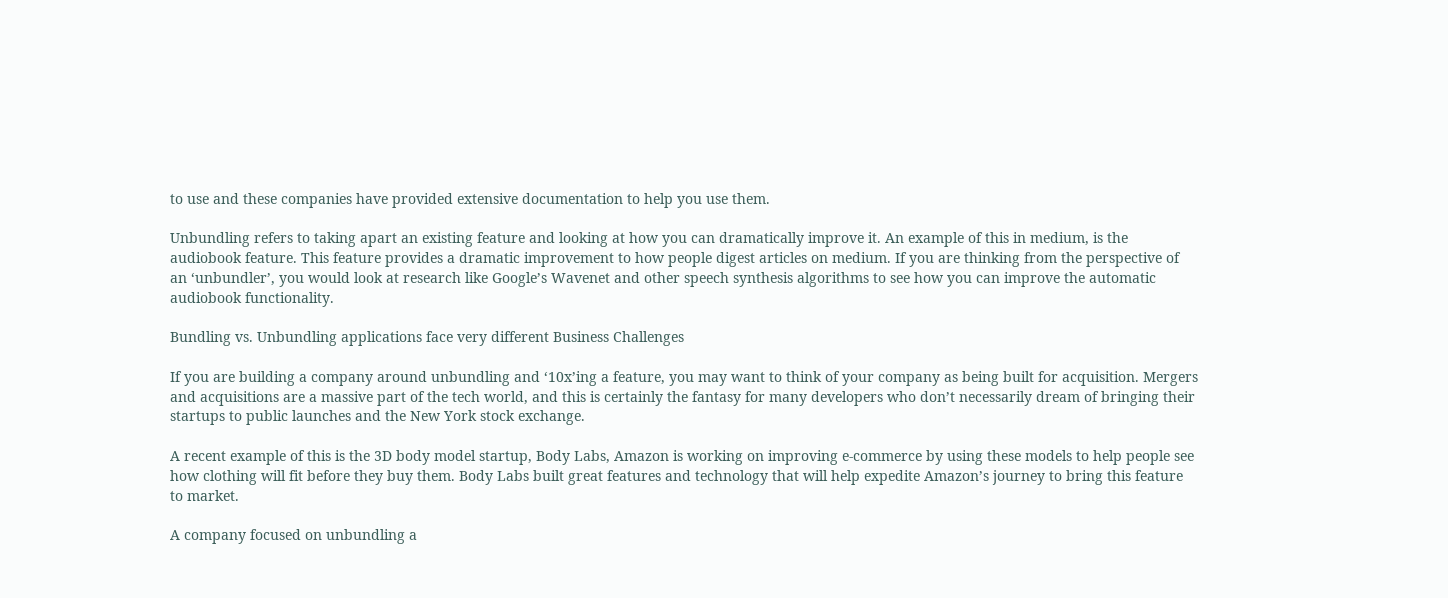to use and these companies have provided extensive documentation to help you use them.

Unbundling refers to taking apart an existing feature and looking at how you can dramatically improve it. An example of this in medium, is the audiobook feature. This feature provides a dramatic improvement to how people digest articles on medium. If you are thinking from the perspective of an ‘unbundler’, you would look at research like Google’s Wavenet and other speech synthesis algorithms to see how you can improve the automatic audiobook functionality.

Bundling vs. Unbundling applications face very different Business Challenges

If you are building a company around unbundling and ‘10x’ing a feature, you may want to think of your company as being built for acquisition. Mergers and acquisitions are a massive part of the tech world, and this is certainly the fantasy for many developers who don’t necessarily dream of bringing their startups to public launches and the New York stock exchange.

A recent example of this is the 3D body model startup, Body Labs, Amazon is working on improving e-commerce by using these models to help people see how clothing will fit before they buy them. Body Labs built great features and technology that will help expedite Amazon’s journey to bring this feature to market.

A company focused on unbundling a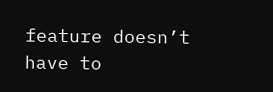feature doesn’t have to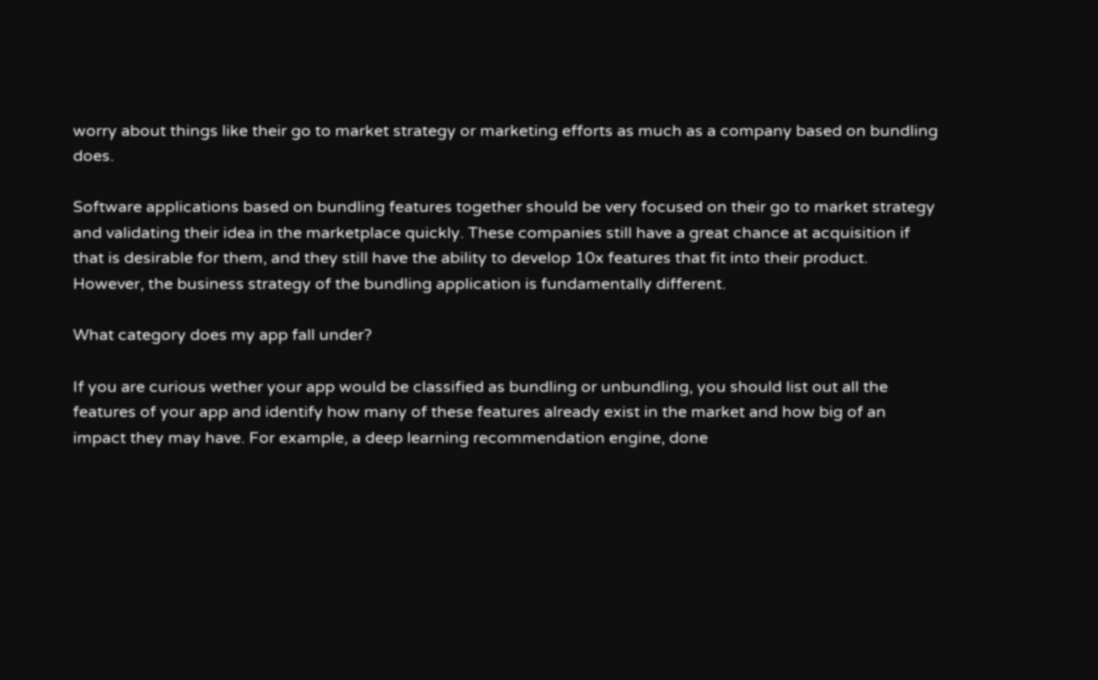worry about things like their go to market strategy or marketing efforts as much as a company based on bundling does.

Software applications based on bundling features together should be very focused on their go to market strategy and validating their idea in the marketplace quickly. These companies still have a great chance at acquisition if that is desirable for them, and they still have the ability to develop 10x features that fit into their product. However, the business strategy of the bundling application is fundamentally different.

What category does my app fall under?

If you are curious wether your app would be classified as bundling or unbundling, you should list out all the features of your app and identify how many of these features already exist in the market and how big of an impact they may have. For example, a deep learning recommendation engine, done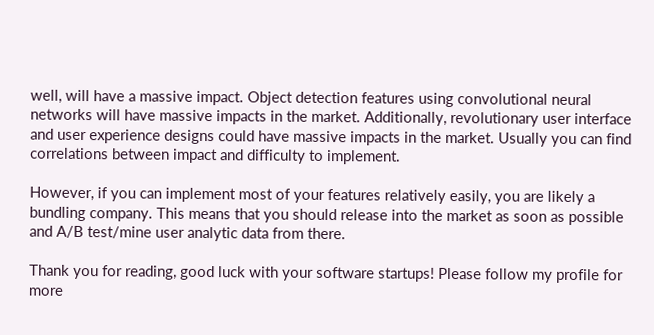well, will have a massive impact. Object detection features using convolutional neural networks will have massive impacts in the market. Additionally, revolutionary user interface and user experience designs could have massive impacts in the market. Usually you can find correlations between impact and difficulty to implement.

However, if you can implement most of your features relatively easily, you are likely a bundling company. This means that you should release into the market as soon as possible and A/B test/mine user analytic data from there.

Thank you for reading, good luck with your software startups! Please follow my profile for more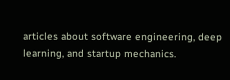articles about software engineering, deep learning, and startup mechanics.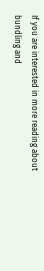If you are interested in more reading about bundling and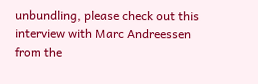unbundling, please check out this interview with Marc Andreessen from the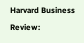Harvard Business Review: